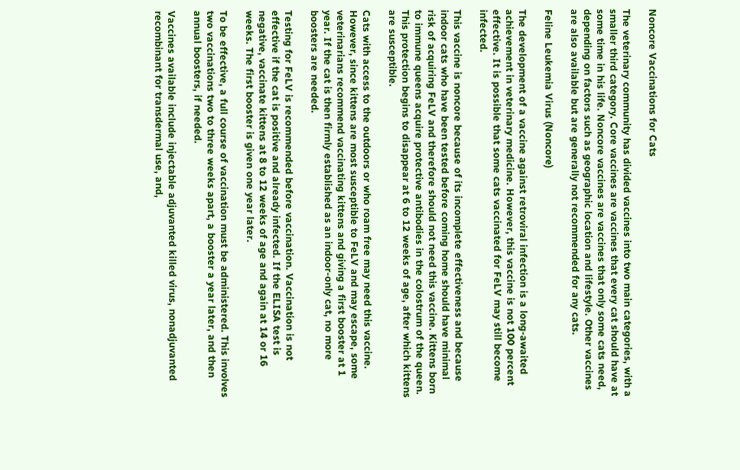Noncore Vaccinations for Cats

The veterinary community has divided vaccines into two main categories, with a smaller third category. Core vaccines are vaccines that every cat should have at some time in his life. Noncore vaccines are vaccines that only some cats need, depending on factors such as geographic location and lifestyle. Other vaccines are also available but are generally not recommended for any cats.

Feline Leukemia Virus (Noncore)

The development of a vaccine against retroviral infection is a long-awaited achievement in veterinary medicine. However, this vaccine is not 100 percent effective. It is possible that some cats vaccinated for FeLV may still become infected.

This vaccine is noncore because of its incomplete effectiveness and because indoor cats who have been tested before coming home should have minimal risk of acquiring FeLV and therefore should not need this vaccine. Kittens born to immune queens acquire protective antibodies in the colostrum of the queen. This protection begins to disappear at 6 to 12 weeks of age, after which kittens are susceptible.

Cats with access to the outdoors or who roam free may need this vaccine. However, since kittens are most susceptible to FeLV and may escape, some veterinarians recommend vaccinating kittens and giving a first booster at 1 year. If the cat is then firmly established as an indoor-only cat, no more boosters are needed.

Testing for FeLV is recommended before vaccination. Vaccination is not effective if the cat is positive and already infected. If the ELISA test is negative, vaccinate kittens at 8 to 12 weeks of age and again at 14 or 16 weeks. The first booster is given one year later.

To be effective, a full course of vaccination must be administered. This involves two vaccinations two to three weeks apart, a booster a year later, and then annual boosters, if needed.

Vaccines available include injectable adjuvanted killed virus, nonadjuvanted recombinant for transdermal use, and,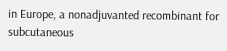in Europe, a nonadjuvanted recombinant for subcutaneous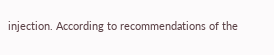injection. According to recommendations of the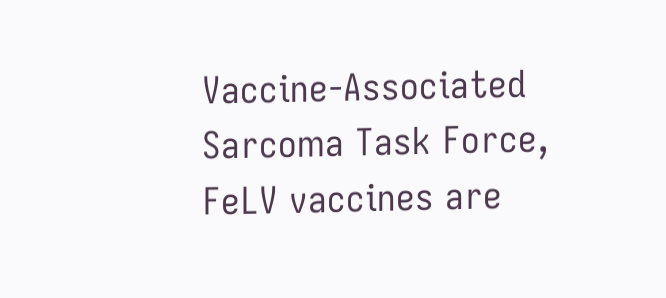Vaccine-Associated Sarcoma Task Force, FeLV vaccines are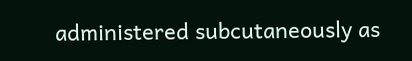administered subcutaneously as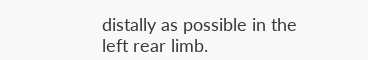distally as possible in the left rear limb.